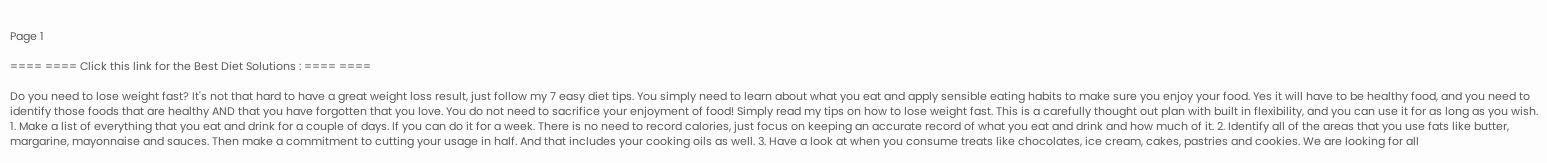Page 1

==== ==== Click this link for the Best Diet Solutions : ==== ====

Do you need to lose weight fast? It's not that hard to have a great weight loss result, just follow my 7 easy diet tips. You simply need to learn about what you eat and apply sensible eating habits to make sure you enjoy your food. Yes it will have to be healthy food, and you need to identify those foods that are healthy AND that you have forgotten that you love. You do not need to sacrifice your enjoyment of food! Simply read my tips on how to lose weight fast. This is a carefully thought out plan with built in flexibility, and you can use it for as long as you wish. 1. Make a list of everything that you eat and drink for a couple of days. If you can do it for a week. There is no need to record calories, just focus on keeping an accurate record of what you eat and drink and how much of it. 2. Identify all of the areas that you use fats like butter, margarine, mayonnaise and sauces. Then make a commitment to cutting your usage in half. And that includes your cooking oils as well. 3. Have a look at when you consume treats like chocolates, ice cream, cakes, pastries and cookies. We are looking for all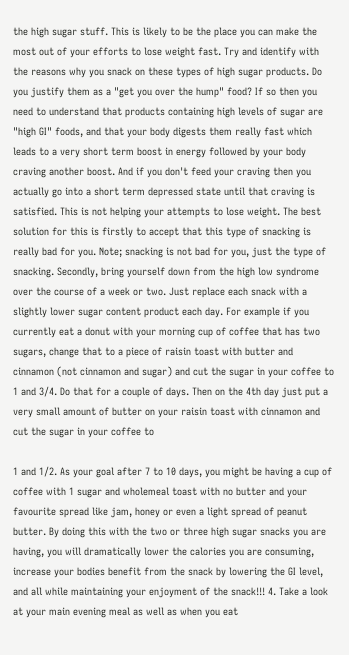the high sugar stuff. This is likely to be the place you can make the most out of your efforts to lose weight fast. Try and identify with the reasons why you snack on these types of high sugar products. Do you justify them as a "get you over the hump" food? If so then you need to understand that products containing high levels of sugar are "high GI" foods, and that your body digests them really fast which leads to a very short term boost in energy followed by your body craving another boost. And if you don't feed your craving then you actually go into a short term depressed state until that craving is satisfied. This is not helping your attempts to lose weight. The best solution for this is firstly to accept that this type of snacking is really bad for you. Note; snacking is not bad for you, just the type of snacking. Secondly, bring yourself down from the high low syndrome over the course of a week or two. Just replace each snack with a slightly lower sugar content product each day. For example if you currently eat a donut with your morning cup of coffee that has two sugars, change that to a piece of raisin toast with butter and cinnamon (not cinnamon and sugar) and cut the sugar in your coffee to 1 and 3/4. Do that for a couple of days. Then on the 4th day just put a very small amount of butter on your raisin toast with cinnamon and cut the sugar in your coffee to

1 and 1/2. As your goal after 7 to 10 days, you might be having a cup of coffee with 1 sugar and wholemeal toast with no butter and your favourite spread like jam, honey or even a light spread of peanut butter. By doing this with the two or three high sugar snacks you are having, you will dramatically lower the calories you are consuming, increase your bodies benefit from the snack by lowering the GI level, and all while maintaining your enjoyment of the snack!!! 4. Take a look at your main evening meal as well as when you eat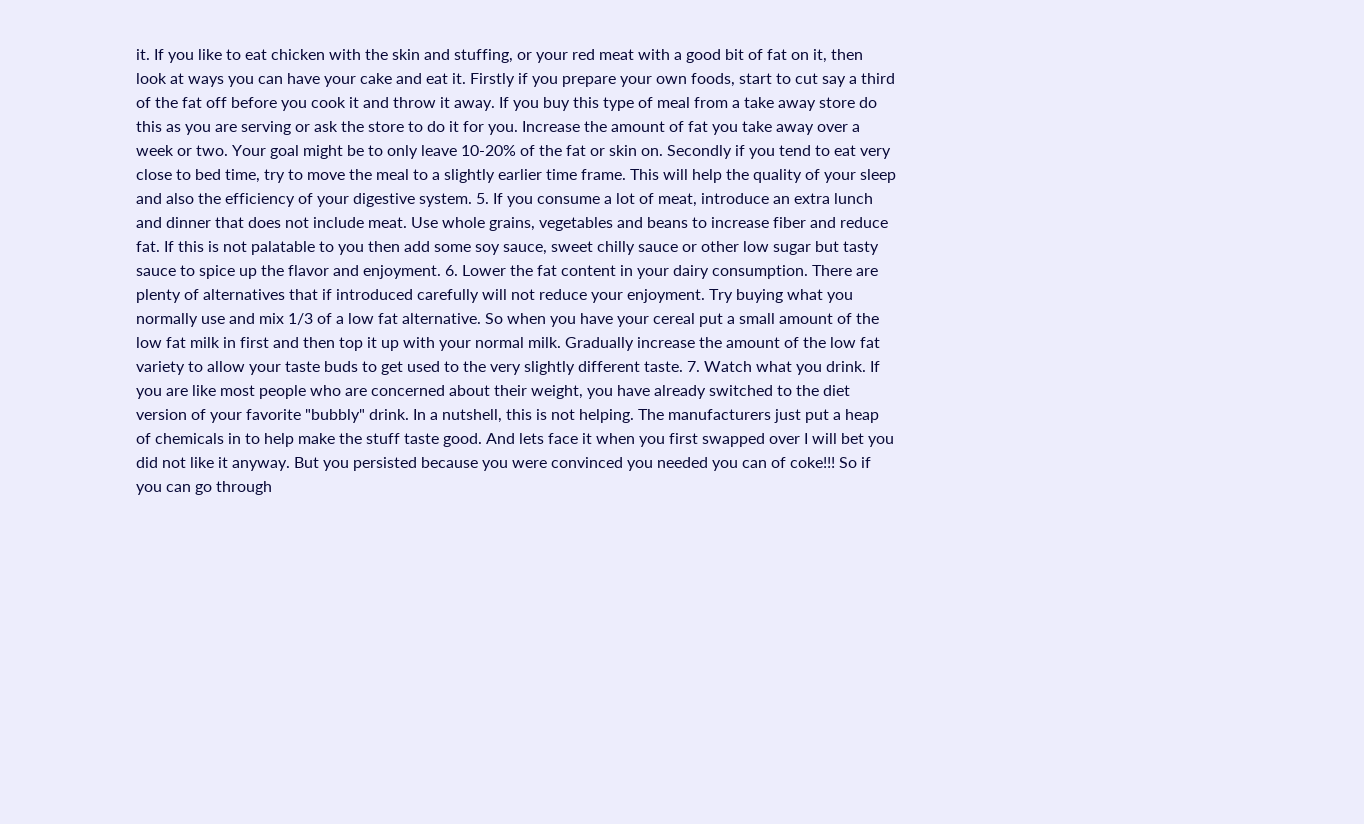it. If you like to eat chicken with the skin and stuffing, or your red meat with a good bit of fat on it, then look at ways you can have your cake and eat it. Firstly if you prepare your own foods, start to cut say a third of the fat off before you cook it and throw it away. If you buy this type of meal from a take away store do this as you are serving or ask the store to do it for you. Increase the amount of fat you take away over a week or two. Your goal might be to only leave 10-20% of the fat or skin on. Secondly if you tend to eat very close to bed time, try to move the meal to a slightly earlier time frame. This will help the quality of your sleep and also the efficiency of your digestive system. 5. If you consume a lot of meat, introduce an extra lunch and dinner that does not include meat. Use whole grains, vegetables and beans to increase fiber and reduce fat. If this is not palatable to you then add some soy sauce, sweet chilly sauce or other low sugar but tasty sauce to spice up the flavor and enjoyment. 6. Lower the fat content in your dairy consumption. There are plenty of alternatives that if introduced carefully will not reduce your enjoyment. Try buying what you normally use and mix 1/3 of a low fat alternative. So when you have your cereal put a small amount of the low fat milk in first and then top it up with your normal milk. Gradually increase the amount of the low fat variety to allow your taste buds to get used to the very slightly different taste. 7. Watch what you drink. If you are like most people who are concerned about their weight, you have already switched to the diet version of your favorite "bubbly" drink. In a nutshell, this is not helping. The manufacturers just put a heap of chemicals in to help make the stuff taste good. And lets face it when you first swapped over I will bet you did not like it anyway. But you persisted because you were convinced you needed you can of coke!!! So if you can go through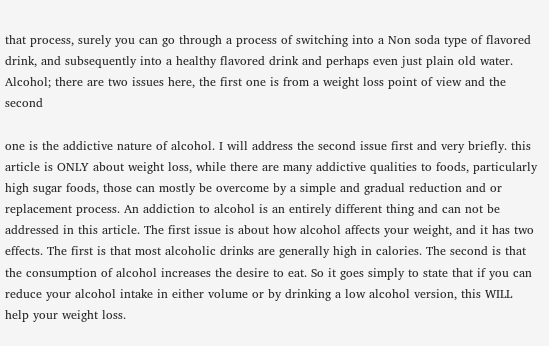that process, surely you can go through a process of switching into a Non soda type of flavored drink, and subsequently into a healthy flavored drink and perhaps even just plain old water. Alcohol; there are two issues here, the first one is from a weight loss point of view and the second

one is the addictive nature of alcohol. I will address the second issue first and very briefly. this article is ONLY about weight loss, while there are many addictive qualities to foods, particularly high sugar foods, those can mostly be overcome by a simple and gradual reduction and or replacement process. An addiction to alcohol is an entirely different thing and can not be addressed in this article. The first issue is about how alcohol affects your weight, and it has two effects. The first is that most alcoholic drinks are generally high in calories. The second is that the consumption of alcohol increases the desire to eat. So it goes simply to state that if you can reduce your alcohol intake in either volume or by drinking a low alcohol version, this WILL help your weight loss.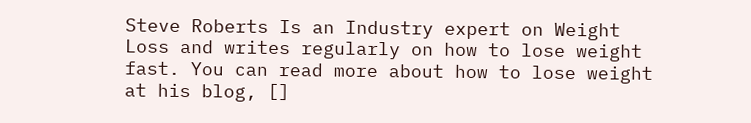Steve Roberts Is an Industry expert on Weight Loss and writes regularly on how to lose weight fast. You can read more about how to lose weight at his blog, []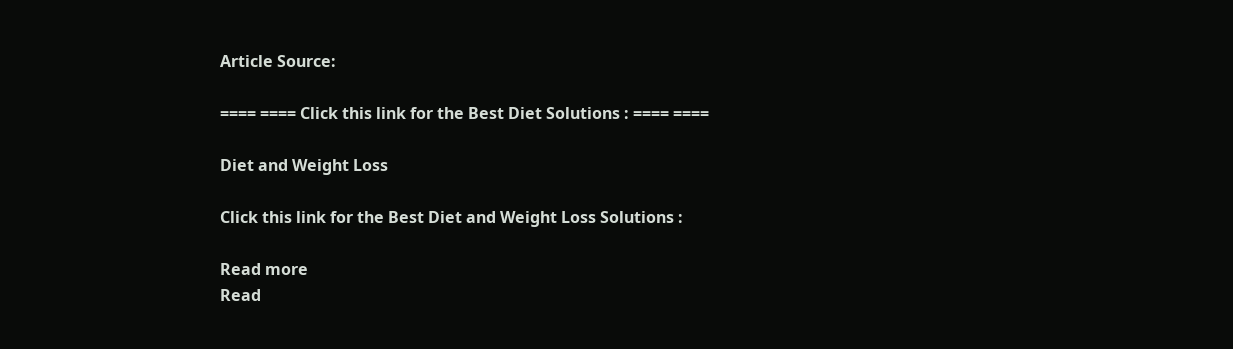Article Source:

==== ==== Click this link for the Best Diet Solutions : ==== ====

Diet and Weight Loss

Click this link for the Best Diet and Weight Loss Solutions :

Read more
Read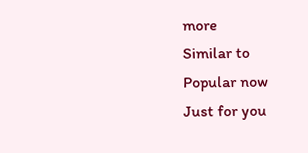more
Similar to
Popular now
Just for you